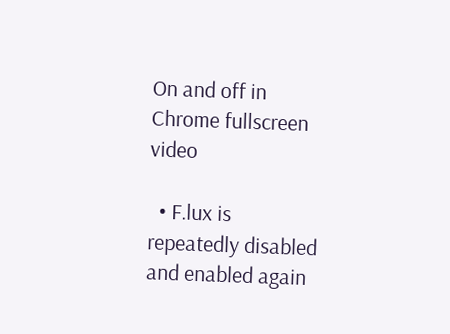On and off in Chrome fullscreen video

  • F.lux is repeatedly disabled and enabled again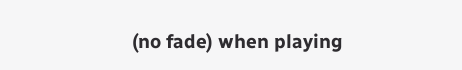(no fade) when playing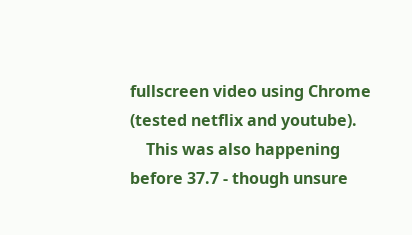fullscreen video using Chrome (tested netflix and youtube).
    This was also happening before 37.7 - though unsure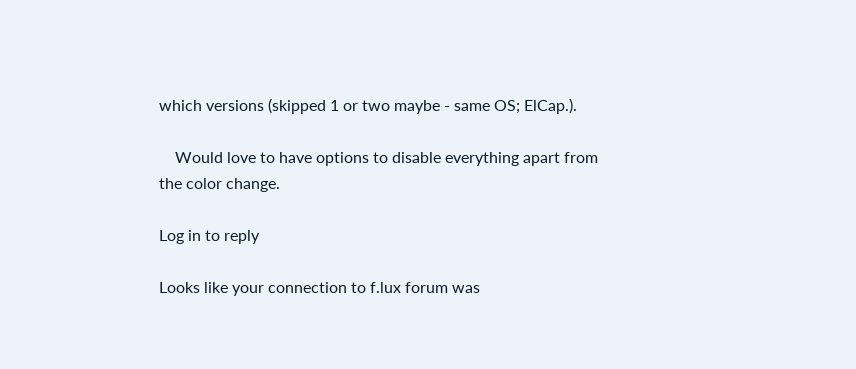which versions (skipped 1 or two maybe - same OS; ElCap.).

    Would love to have options to disable everything apart from the color change.

Log in to reply

Looks like your connection to f.lux forum was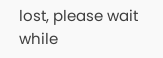lost, please wait while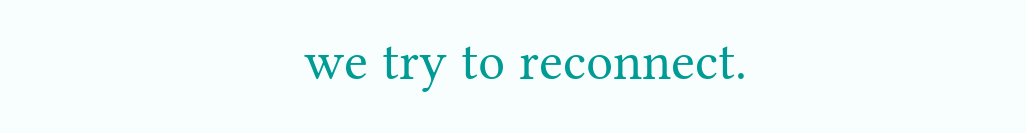we try to reconnect.